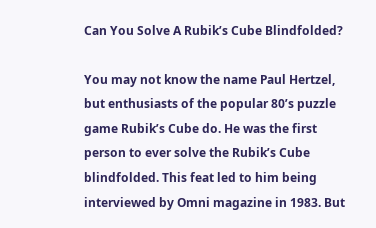Can You Solve A Rubik’s Cube Blindfolded?

You may not know the name Paul Hertzel, but enthusiasts of the popular 80’s puzzle game Rubik’s Cube do. He was the first person to ever solve the Rubik’s Cube blindfolded. This feat led to him being interviewed by Omni magazine in 1983. But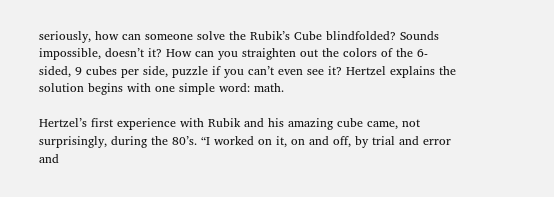seriously, how can someone solve the Rubik’s Cube blindfolded? Sounds impossible, doesn’t it? How can you straighten out the colors of the 6-sided, 9 cubes per side, puzzle if you can’t even see it? Hertzel explains the solution begins with one simple word: math.

Hertzel’s first experience with Rubik and his amazing cube came, not surprisingly, during the 80’s. “I worked on it, on and off, by trial and error and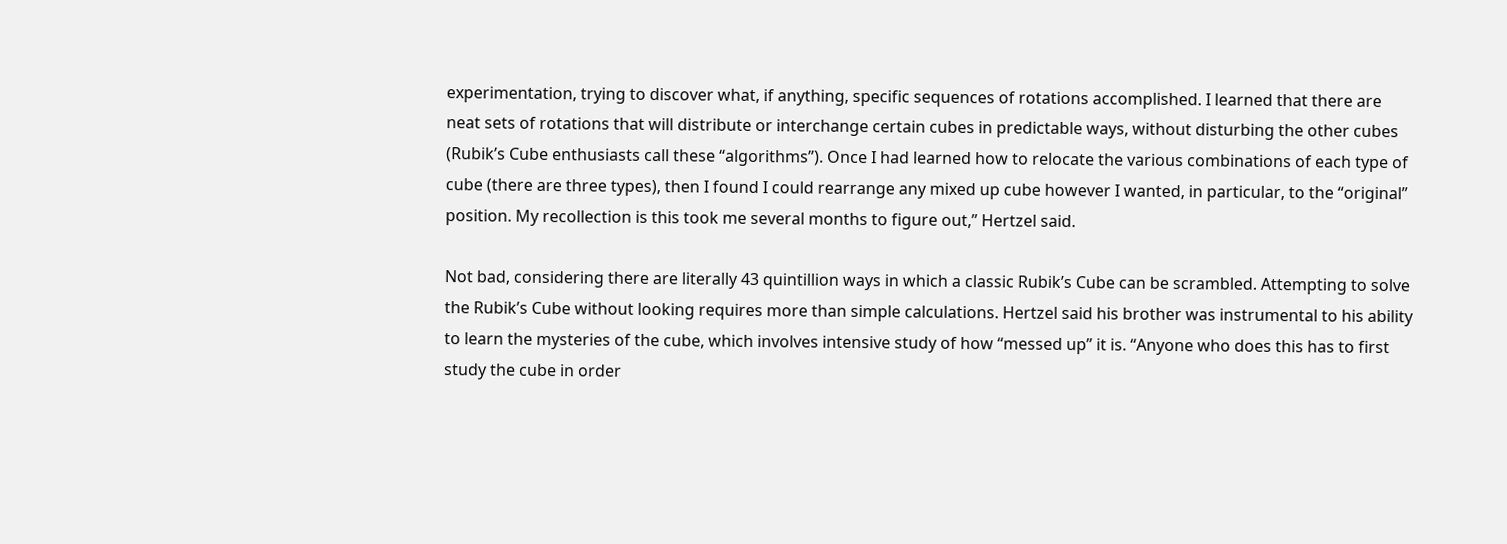experimentation, trying to discover what, if anything, specific sequences of rotations accomplished. I learned that there are neat sets of rotations that will distribute or interchange certain cubes in predictable ways, without disturbing the other cubes (Rubik’s Cube enthusiasts call these “algorithms”). Once I had learned how to relocate the various combinations of each type of cube (there are three types), then I found I could rearrange any mixed up cube however I wanted, in particular, to the “original” position. My recollection is this took me several months to figure out,” Hertzel said.

Not bad, considering there are literally 43 quintillion ways in which a classic Rubik’s Cube can be scrambled. Attempting to solve the Rubik’s Cube without looking requires more than simple calculations. Hertzel said his brother was instrumental to his ability to learn the mysteries of the cube, which involves intensive study of how “messed up” it is. “Anyone who does this has to first study the cube in order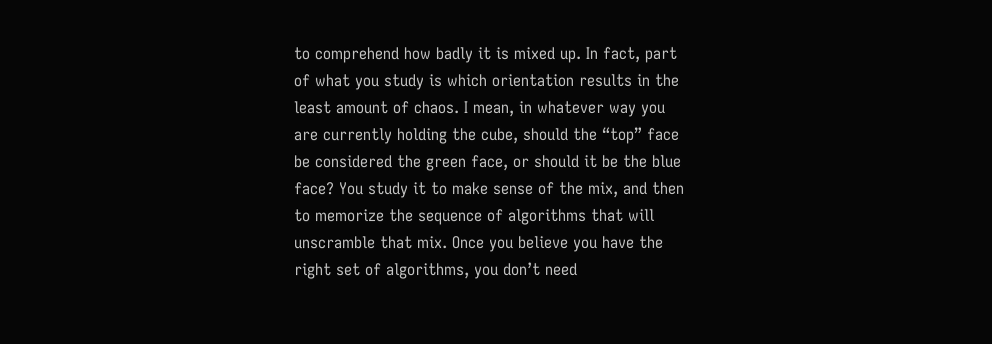to comprehend how badly it is mixed up. In fact, part of what you study is which orientation results in the least amount of chaos. I mean, in whatever way you are currently holding the cube, should the “top” face be considered the green face, or should it be the blue face? You study it to make sense of the mix, and then to memorize the sequence of algorithms that will unscramble that mix. Once you believe you have the right set of algorithms, you don’t need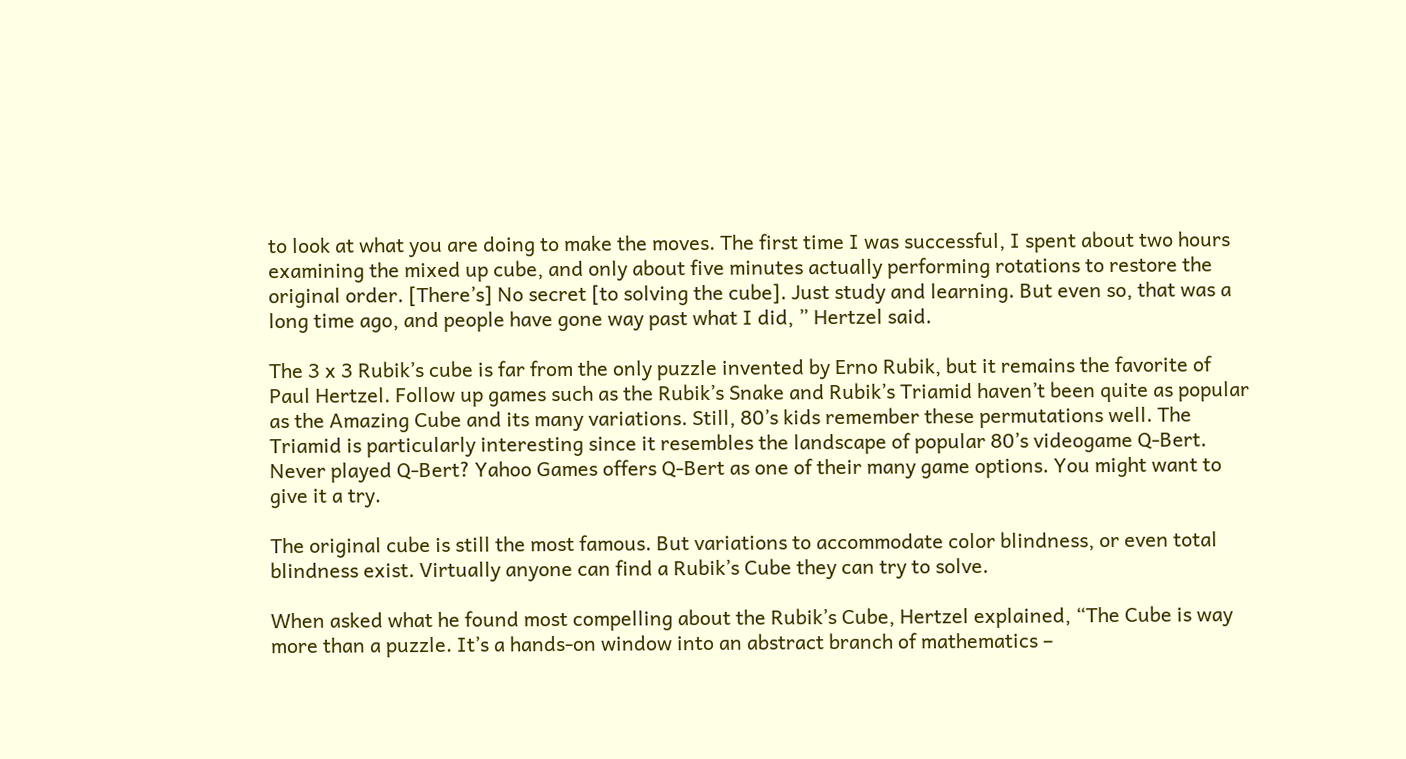to look at what you are doing to make the moves. The first time I was successful, I spent about two hours examining the mixed up cube, and only about five minutes actually performing rotations to restore the original order. [There’s] No secret [to solving the cube]. Just study and learning. But even so, that was a long time ago, and people have gone way past what I did, ” Hertzel said.

The 3 x 3 Rubik’s cube is far from the only puzzle invented by Erno Rubik, but it remains the favorite of Paul Hertzel. Follow up games such as the Rubik’s Snake and Rubik’s Triamid haven’t been quite as popular as the Amazing Cube and its many variations. Still, 80’s kids remember these permutations well. The Triamid is particularly interesting since it resembles the landscape of popular 80’s videogame Q-Bert. Never played Q-Bert? Yahoo Games offers Q-Bert as one of their many game options. You might want to give it a try.

The original cube is still the most famous. But variations to accommodate color blindness, or even total blindness exist. Virtually anyone can find a Rubik’s Cube they can try to solve.

When asked what he found most compelling about the Rubik’s Cube, Hertzel explained, “The Cube is way more than a puzzle. It’s a hands-on window into an abstract branch of mathematics –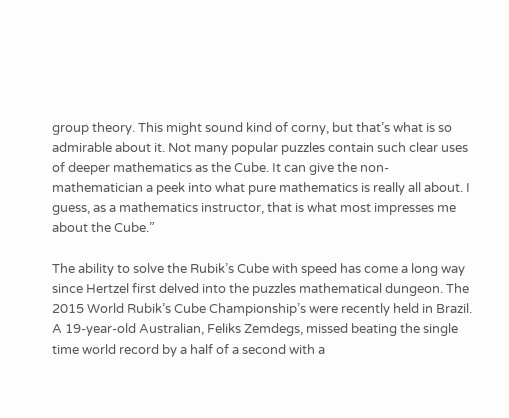group theory. This might sound kind of corny, but that’s what is so admirable about it. Not many popular puzzles contain such clear uses of deeper mathematics as the Cube. It can give the non-mathematician a peek into what pure mathematics is really all about. I guess, as a mathematics instructor, that is what most impresses me about the Cube.”

The ability to solve the Rubik’s Cube with speed has come a long way since Hertzel first delved into the puzzles mathematical dungeon. The 2015 World Rubik’s Cube Championship’s were recently held in Brazil. A 19-year-old Australian, Feliks Zemdegs, missed beating the single time world record by a half of a second with a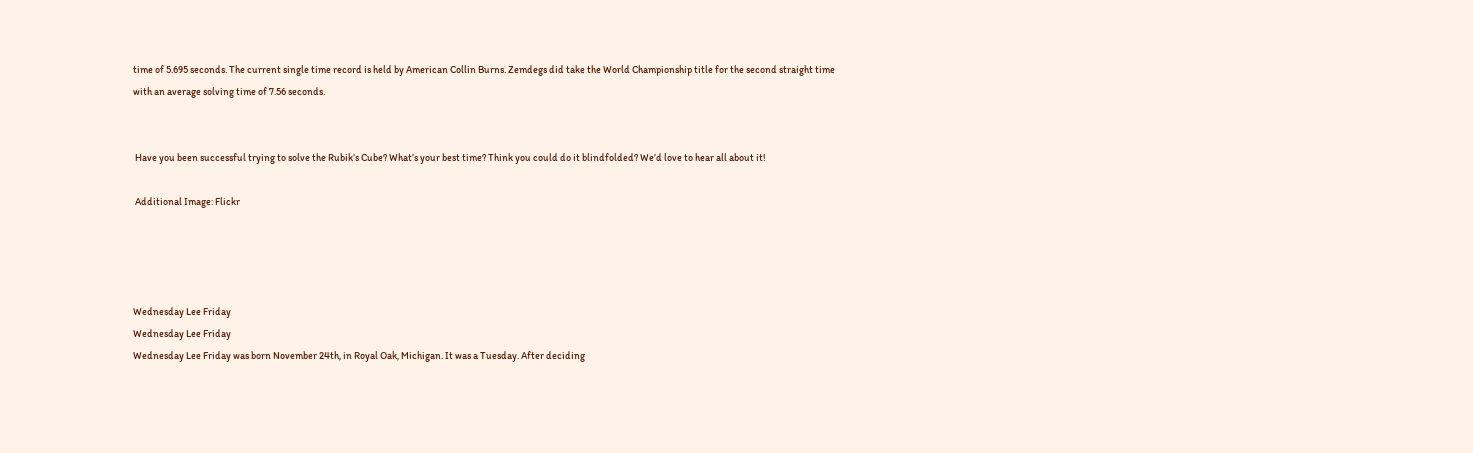time of 5.695 seconds. The current single time record is held by American Collin Burns. Zemdegs did take the World Championship title for the second straight time with an average solving time of 7.56 seconds.


 Have you been successful trying to solve the Rubik’s Cube? What’s your best time? Think you could do it blindfolded? We’d love to hear all about it!

 Additional Image: Flickr




Wednesday Lee Friday
Wednesday Lee Friday
Wednesday Lee Friday was born November 24th, in Royal Oak, Michigan. It was a Tuesday. After deciding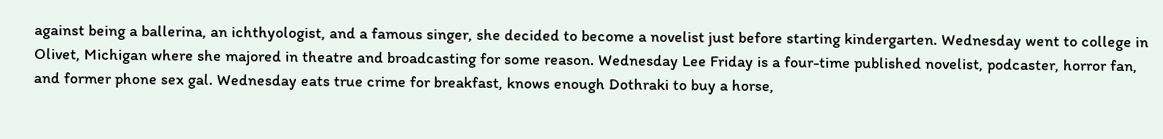against being a ballerina, an ichthyologist, and a famous singer, she decided to become a novelist just before starting kindergarten. Wednesday went to college in Olivet, Michigan where she majored in theatre and broadcasting for some reason. Wednesday Lee Friday is a four-time published novelist, podcaster, horror fan, and former phone sex gal. Wednesday eats true crime for breakfast, knows enough Dothraki to buy a horse,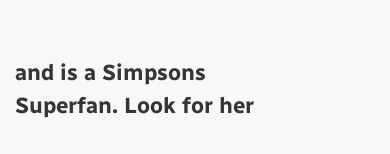and is a Simpsons Superfan. Look for her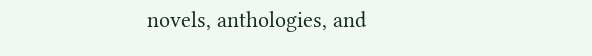novels, anthologies, and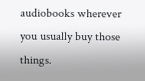audiobooks wherever you usually buy those things.